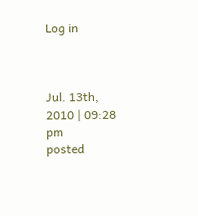Log in



Jul. 13th, 2010 | 09:28 pm
posted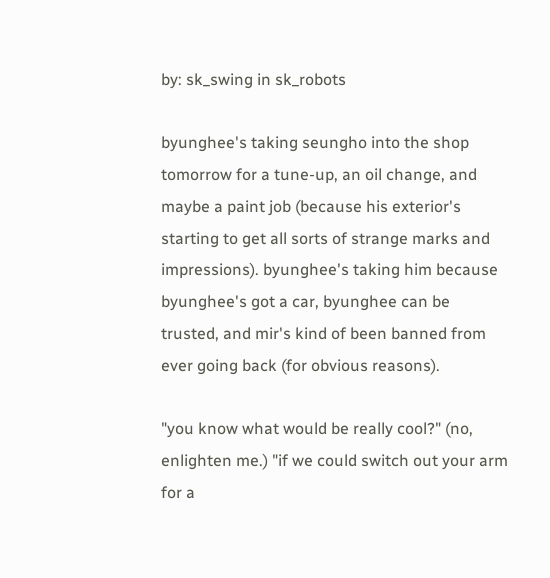by: sk_swing in sk_robots

byunghee's taking seungho into the shop tomorrow for a tune-up, an oil change, and maybe a paint job (because his exterior's starting to get all sorts of strange marks and impressions). byunghee's taking him because byunghee's got a car, byunghee can be trusted, and mir's kind of been banned from ever going back (for obvious reasons).

"you know what would be really cool?" (no, enlighten me.) "if we could switch out your arm for a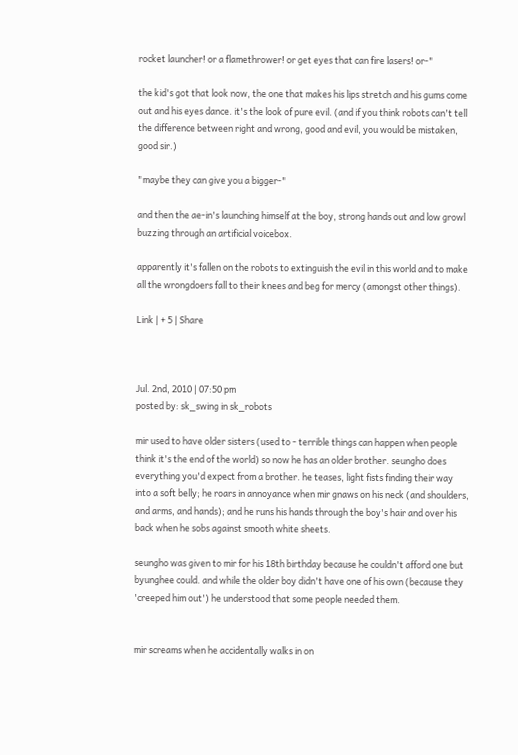rocket launcher! or a flamethrower! or get eyes that can fire lasers! or-"

the kid's got that look now, the one that makes his lips stretch and his gums come out and his eyes dance. it's the look of pure evil. (and if you think robots can't tell the difference between right and wrong, good and evil, you would be mistaken, good sir.)

"maybe they can give you a bigger-"

and then the ae-in's launching himself at the boy, strong hands out and low growl buzzing through an artificial voicebox.

apparently it's fallen on the robots to extinguish the evil in this world and to make all the wrongdoers fall to their knees and beg for mercy (amongst other things).

Link | + 5 | Share



Jul. 2nd, 2010 | 07:50 pm
posted by: sk_swing in sk_robots

mir used to have older sisters (used to - terrible things can happen when people think it's the end of the world) so now he has an older brother. seungho does everything you'd expect from a brother. he teases, light fists finding their way into a soft belly; he roars in annoyance when mir gnaws on his neck (and shoulders, and arms, and hands); and he runs his hands through the boy's hair and over his back when he sobs against smooth white sheets.

seungho was given to mir for his 18th birthday because he couldn't afford one but byunghee could. and while the older boy didn't have one of his own (because they 'creeped him out') he understood that some people needed them.


mir screams when he accidentally walks in on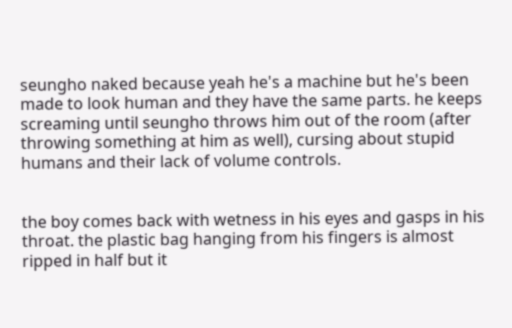seungho naked because yeah he's a machine but he's been made to look human and they have the same parts. he keeps screaming until seungho throws him out of the room (after throwing something at him as well), cursing about stupid humans and their lack of volume controls.


the boy comes back with wetness in his eyes and gasps in his throat. the plastic bag hanging from his fingers is almost ripped in half but it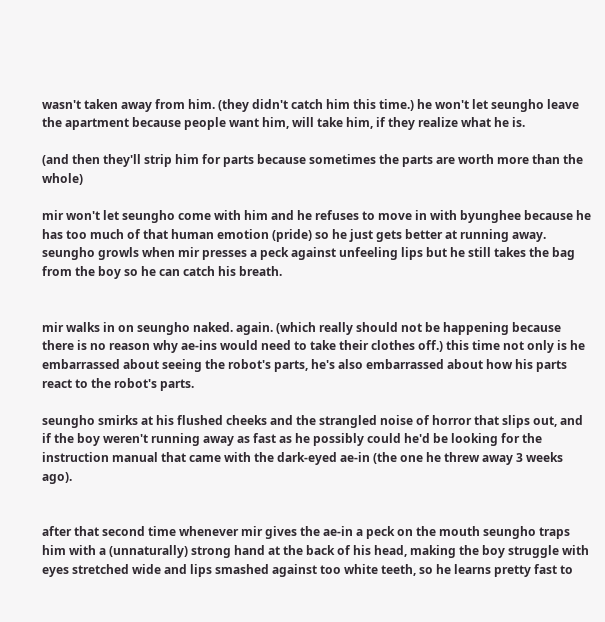wasn't taken away from him. (they didn't catch him this time.) he won't let seungho leave the apartment because people want him, will take him, if they realize what he is.

(and then they'll strip him for parts because sometimes the parts are worth more than the whole)

mir won't let seungho come with him and he refuses to move in with byunghee because he has too much of that human emotion (pride) so he just gets better at running away. seungho growls when mir presses a peck against unfeeling lips but he still takes the bag from the boy so he can catch his breath.


mir walks in on seungho naked. again. (which really should not be happening because there is no reason why ae-ins would need to take their clothes off.) this time not only is he embarrassed about seeing the robot's parts, he's also embarrassed about how his parts react to the robot's parts.

seungho smirks at his flushed cheeks and the strangled noise of horror that slips out, and if the boy weren't running away as fast as he possibly could he'd be looking for the instruction manual that came with the dark-eyed ae-in (the one he threw away 3 weeks ago).


after that second time whenever mir gives the ae-in a peck on the mouth seungho traps him with a (unnaturally) strong hand at the back of his head, making the boy struggle with eyes stretched wide and lips smashed against too white teeth, so he learns pretty fast to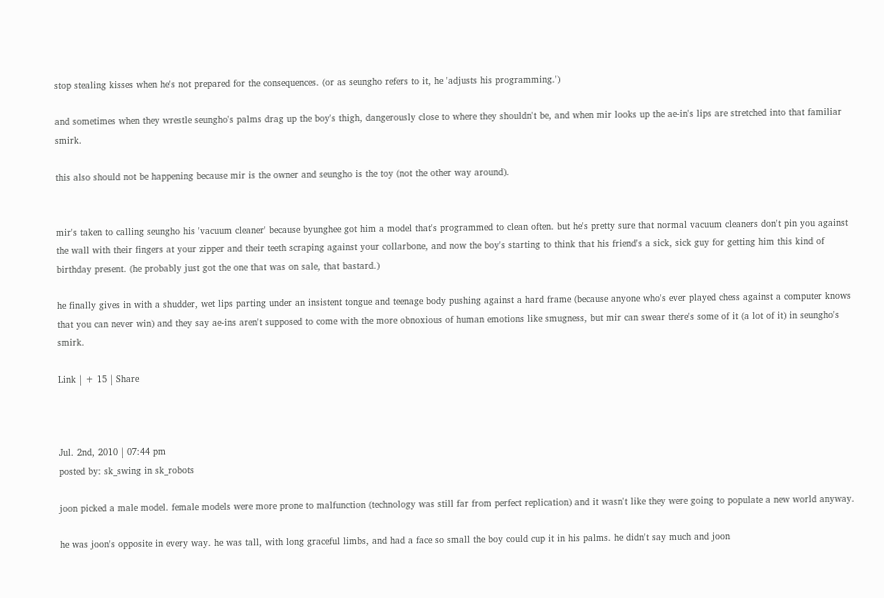stop stealing kisses when he's not prepared for the consequences. (or as seungho refers to it, he 'adjusts his programming.')

and sometimes when they wrestle seungho's palms drag up the boy's thigh, dangerously close to where they shouldn't be, and when mir looks up the ae-in's lips are stretched into that familiar smirk.

this also should not be happening because mir is the owner and seungho is the toy (not the other way around).


mir's taken to calling seungho his 'vacuum cleaner' because byunghee got him a model that's programmed to clean often. but he's pretty sure that normal vacuum cleaners don't pin you against the wall with their fingers at your zipper and their teeth scraping against your collarbone, and now the boy's starting to think that his friend's a sick, sick guy for getting him this kind of birthday present. (he probably just got the one that was on sale, that bastard.)

he finally gives in with a shudder, wet lips parting under an insistent tongue and teenage body pushing against a hard frame (because anyone who's ever played chess against a computer knows that you can never win) and they say ae-ins aren't supposed to come with the more obnoxious of human emotions like smugness, but mir can swear there's some of it (a lot of it) in seungho's smirk.

Link | + 15 | Share



Jul. 2nd, 2010 | 07:44 pm
posted by: sk_swing in sk_robots

joon picked a male model. female models were more prone to malfunction (technology was still far from perfect replication) and it wasn't like they were going to populate a new world anyway.

he was joon's opposite in every way. he was tall, with long graceful limbs, and had a face so small the boy could cup it in his palms. he didn't say much and joon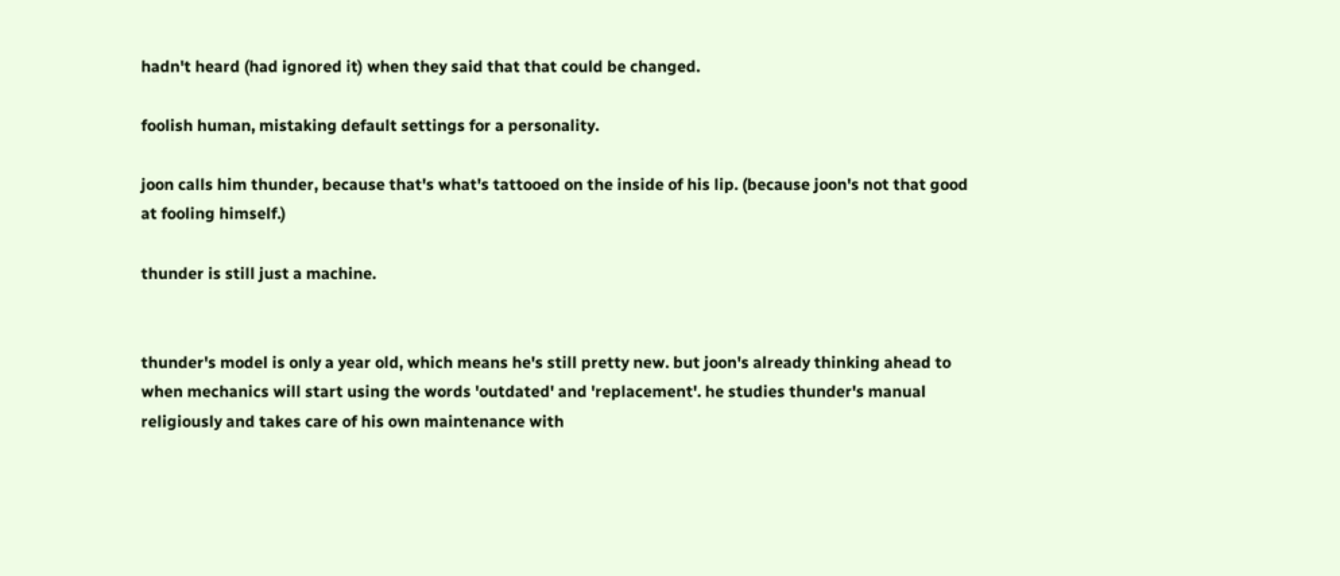hadn't heard (had ignored it) when they said that that could be changed.

foolish human, mistaking default settings for a personality.

joon calls him thunder, because that's what's tattooed on the inside of his lip. (because joon's not that good at fooling himself.)

thunder is still just a machine.


thunder's model is only a year old, which means he's still pretty new. but joon's already thinking ahead to when mechanics will start using the words 'outdated' and 'replacement'. he studies thunder's manual religiously and takes care of his own maintenance with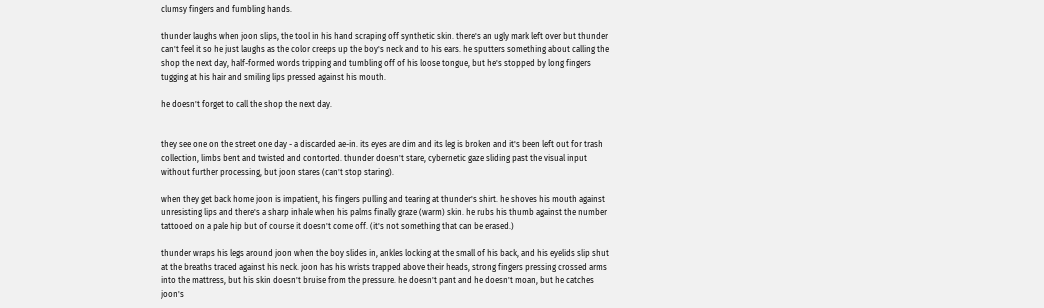clumsy fingers and fumbling hands.

thunder laughs when joon slips, the tool in his hand scraping off synthetic skin. there's an ugly mark left over but thunder can't feel it so he just laughs as the color creeps up the boy's neck and to his ears. he sputters something about calling the shop the next day, half-formed words tripping and tumbling off of his loose tongue, but he's stopped by long fingers tugging at his hair and smiling lips pressed against his mouth.

he doesn't forget to call the shop the next day.


they see one on the street one day - a discarded ae-in. its eyes are dim and its leg is broken and it's been left out for trash collection, limbs bent and twisted and contorted. thunder doesn't stare, cybernetic gaze sliding past the visual input without further processing, but joon stares (can't stop staring).

when they get back home joon is impatient, his fingers pulling and tearing at thunder's shirt. he shoves his mouth against unresisting lips and there's a sharp inhale when his palms finally graze (warm) skin. he rubs his thumb against the number tattooed on a pale hip but of course it doesn't come off. (it's not something that can be erased.)

thunder wraps his legs around joon when the boy slides in, ankles locking at the small of his back, and his eyelids slip shut at the breaths traced against his neck. joon has his wrists trapped above their heads, strong fingers pressing crossed arms into the mattress, but his skin doesn't bruise from the pressure. he doesn't pant and he doesn't moan, but he catches joon's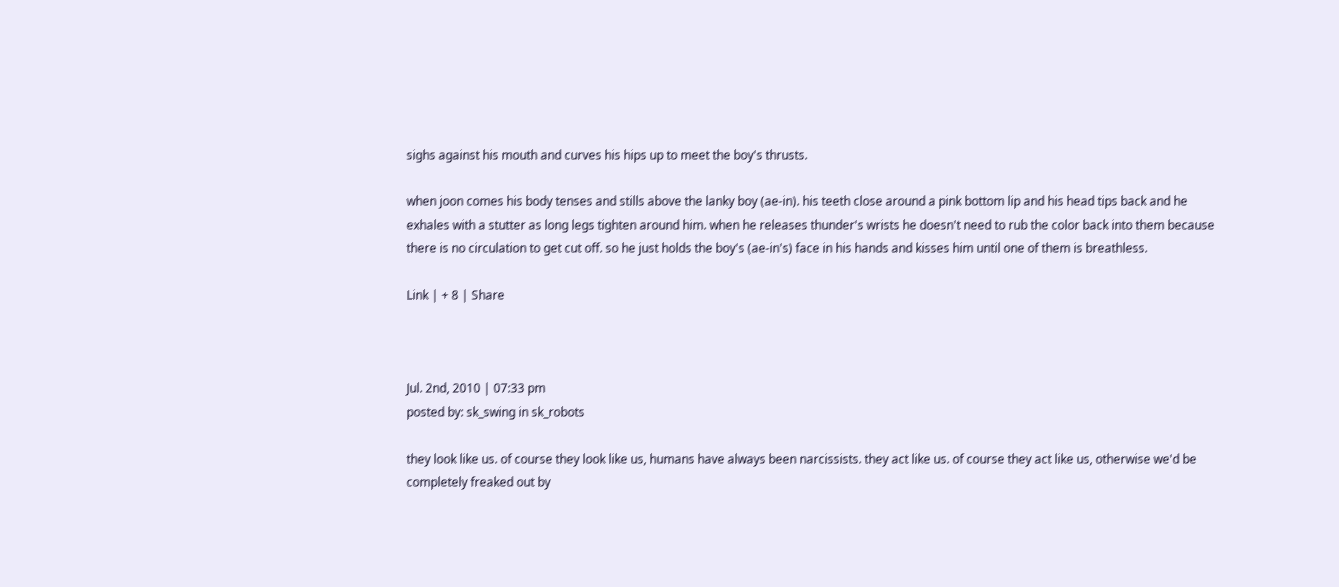sighs against his mouth and curves his hips up to meet the boy's thrusts.

when joon comes his body tenses and stills above the lanky boy (ae-in). his teeth close around a pink bottom lip and his head tips back and he exhales with a stutter as long legs tighten around him. when he releases thunder's wrists he doesn't need to rub the color back into them because there is no circulation to get cut off. so he just holds the boy's (ae-in's) face in his hands and kisses him until one of them is breathless.

Link | + 8 | Share



Jul. 2nd, 2010 | 07:33 pm
posted by: sk_swing in sk_robots

they look like us. of course they look like us, humans have always been narcissists. they act like us. of course they act like us, otherwise we'd be completely freaked out by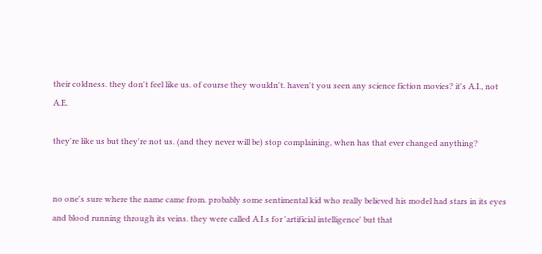their coldness. they don't feel like us. of course they wouldn't. haven't you seen any science fiction movies? it's A.I., not A.E.

they're like us but they're not us. (and they never will be) stop complaining, when has that ever changed anything?


no one's sure where the name came from. probably some sentimental kid who really believed his model had stars in its eyes and blood running through its veins. they were called A.I.s for 'artificial intelligence' but that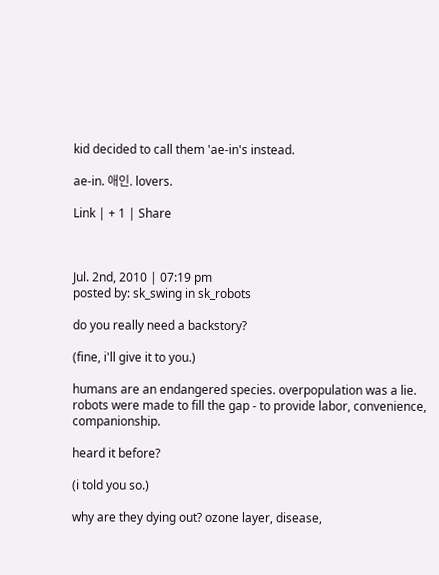kid decided to call them 'ae-in's instead.

ae-in. 애인. lovers.

Link | + 1 | Share



Jul. 2nd, 2010 | 07:19 pm
posted by: sk_swing in sk_robots

do you really need a backstory?

(fine, i'll give it to you.)

humans are an endangered species. overpopulation was a lie. robots were made to fill the gap - to provide labor, convenience, companionship.

heard it before?

(i told you so.)

why are they dying out? ozone layer, disease,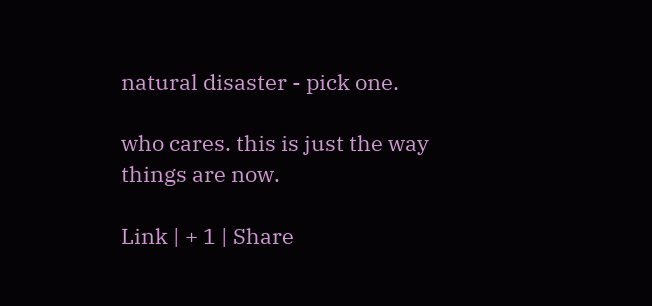natural disaster - pick one.

who cares. this is just the way things are now.

Link | + 1 | Share